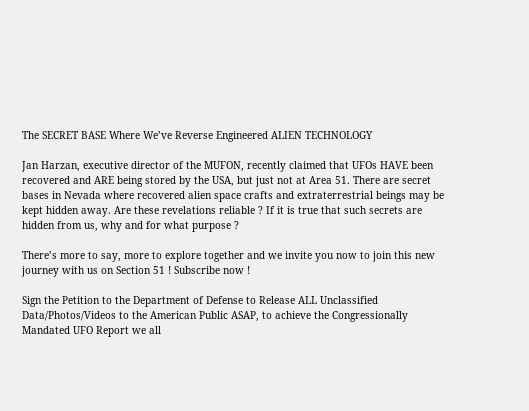The SECRET BASE Where We’ve Reverse Engineered ALIEN TECHNOLOGY

Jan Harzan, executive director of the MUFON, recently claimed that UFOs HAVE been recovered and ARE being stored by the USA, but just not at Area 51. There are secret bases in Nevada where recovered alien space crafts and extraterrestrial beings may be kept hidden away. Are these revelations reliable ? If it is true that such secrets are hidden from us, why and for what purpose ?

There’s more to say, more to explore together and we invite you now to join this new journey with us on Section 51 ! Subscribe now !

Sign the Petition to the Department of Defense to Release ALL Unclassified Data/Photos/Videos to the American Public ASAP, to achieve the Congressionally Mandated UFO Report we all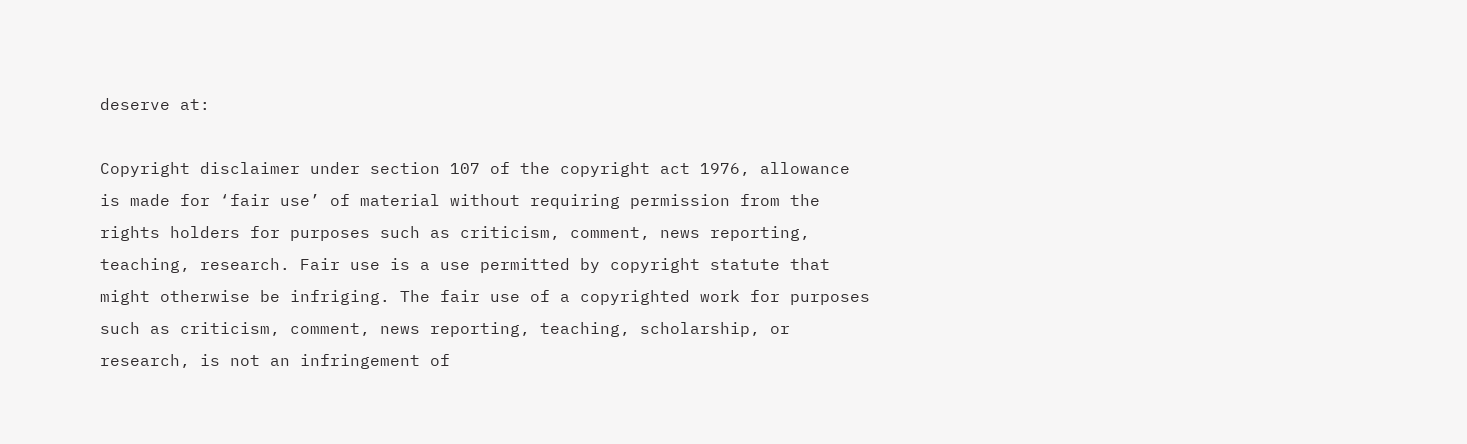deserve at:

Copyright disclaimer under section 107 of the copyright act 1976, allowance is made for ‘fair use’ of material without requiring permission from the rights holders for purposes such as criticism, comment, news reporting, teaching, research. Fair use is a use permitted by copyright statute that might otherwise be infriging. The fair use of a copyrighted work for purposes such as criticism, comment, news reporting, teaching, scholarship, or research, is not an infringement of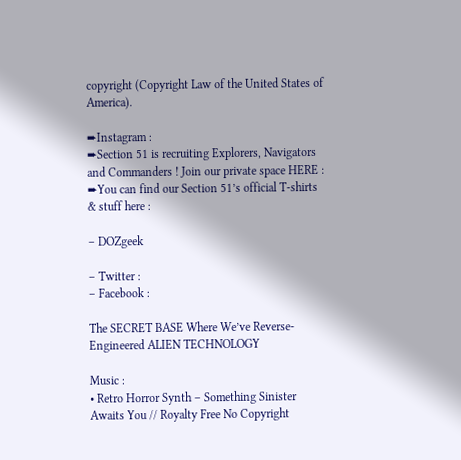copyright (Copyright Law of the United States of America).

➨Instagram :
➨Section 51 is recruiting Explorers, Navigators and Commanders ! Join our private space HERE :
➨You can find our Section 51’s official T-shirts & stuff here :

– DOZgeek

– Twitter :
– Facebook :

The SECRET BASE Where We’ve Reverse-Engineered ALIEN TECHNOLOGY

Music :
• Retro Horror Synth – Something Sinister Awaits You // Royalty Free No Copyright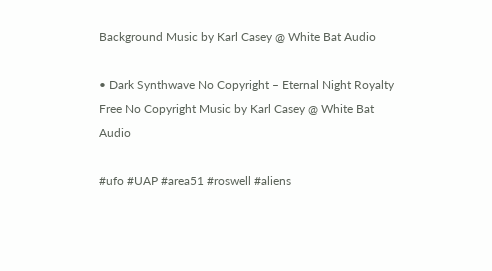Background Music by Karl Casey @ White Bat Audio

• Dark Synthwave No Copyright – Eternal Night Royalty Free No Copyright Music by Karl Casey @ White Bat Audio

#ufo #UAP #area51 #roswell #aliens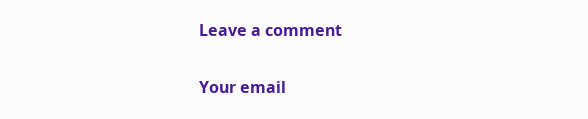Leave a comment

Your email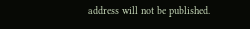address will not be published.